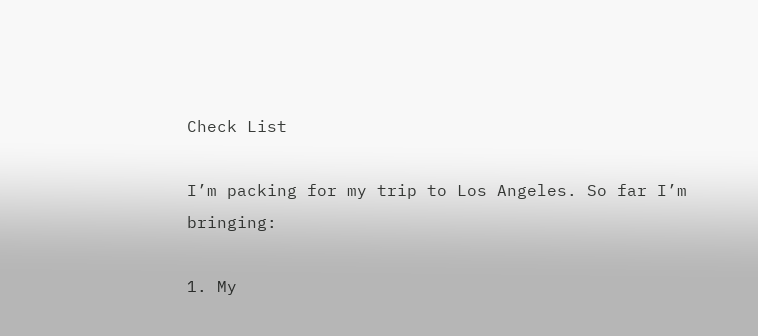Check List

I’m packing for my trip to Los Angeles. So far I’m bringing:

1. My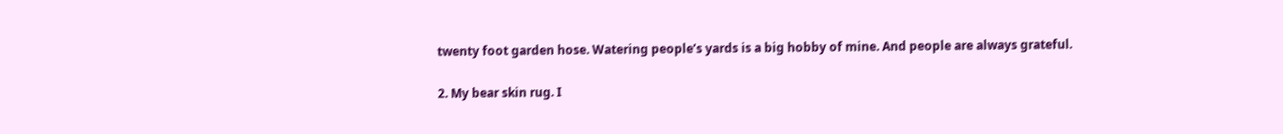twenty foot garden hose. Watering people’s yards is a big hobby of mine. And people are always grateful.

2. My bear skin rug. I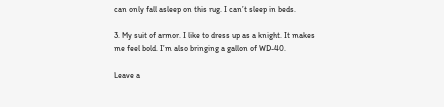can only fall asleep on this rug. I can’t sleep in beds.

3. My suit of armor. I like to dress up as a knight. It makes me feel bold. I’m also bringing a gallon of WD-40.

Leave a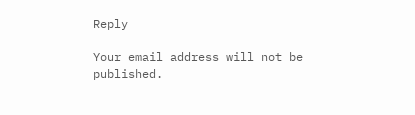Reply

Your email address will not be published.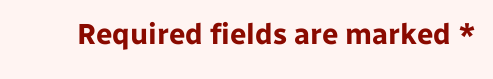Required fields are marked *